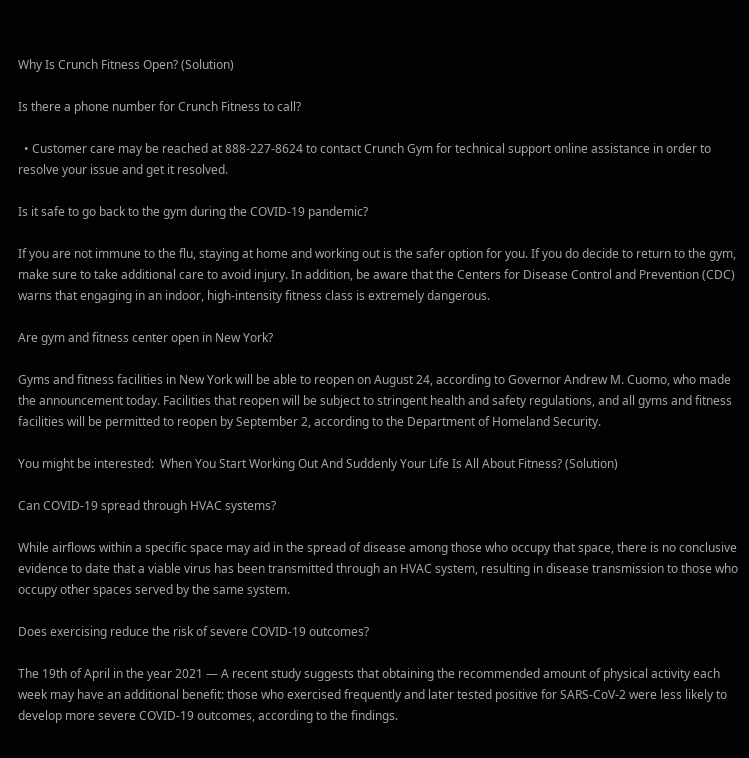Why Is Crunch Fitness Open? (Solution)

Is there a phone number for Crunch Fitness to call?

  • Customer care may be reached at 888-227-8624 to contact Crunch Gym for technical support online assistance in order to resolve your issue and get it resolved.

Is it safe to go back to the gym during the COVID-19 pandemic?

If you are not immune to the flu, staying at home and working out is the safer option for you. If you do decide to return to the gym, make sure to take additional care to avoid injury. In addition, be aware that the Centers for Disease Control and Prevention (CDC) warns that engaging in an indoor, high-intensity fitness class is extremely dangerous.

Are gym and fitness center open in New York?

Gyms and fitness facilities in New York will be able to reopen on August 24, according to Governor Andrew M. Cuomo, who made the announcement today. Facilities that reopen will be subject to stringent health and safety regulations, and all gyms and fitness facilities will be permitted to reopen by September 2, according to the Department of Homeland Security.

You might be interested:  When You Start Working Out And Suddenly Your Life Is All About Fitness? (Solution)

Can COVID-19 spread through HVAC systems?

While airflows within a specific space may aid in the spread of disease among those who occupy that space, there is no conclusive evidence to date that a viable virus has been transmitted through an HVAC system, resulting in disease transmission to those who occupy other spaces served by the same system.

Does exercising reduce the risk of severe COVID-19 outcomes?

The 19th of April in the year 2021 — A recent study suggests that obtaining the recommended amount of physical activity each week may have an additional benefit: those who exercised frequently and later tested positive for SARS-CoV-2 were less likely to develop more severe COVID-19 outcomes, according to the findings.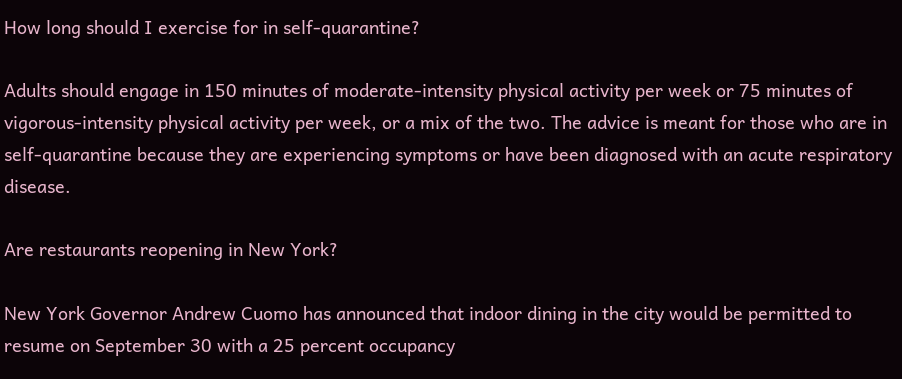How long should I exercise for in self-quarantine?

Adults should engage in 150 minutes of moderate-intensity physical activity per week or 75 minutes of vigorous-intensity physical activity per week, or a mix of the two. The advice is meant for those who are in self-quarantine because they are experiencing symptoms or have been diagnosed with an acute respiratory disease.

Are restaurants reopening in New York?

New York Governor Andrew Cuomo has announced that indoor dining in the city would be permitted to resume on September 30 with a 25 percent occupancy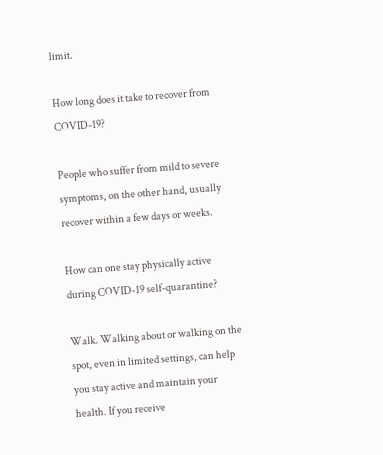limit.

How long does it take to recover from COVID-19?

People who suffer from mild to severe symptoms, on the other hand, usually recover within a few days or weeks.

How can one stay physically active during COVID-19 self-quarantine?

Walk. Walking about or walking on the spot, even in limited settings, can help you stay active and maintain your health. If you receive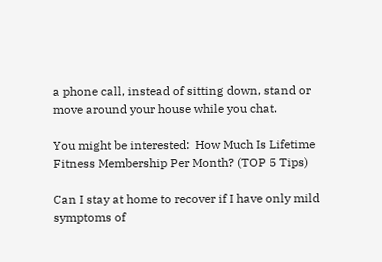a phone call, instead of sitting down, stand or move around your house while you chat.

You might be interested:  How Much Is Lifetime Fitness Membership Per Month? (TOP 5 Tips)

Can I stay at home to recover if I have only mild symptoms of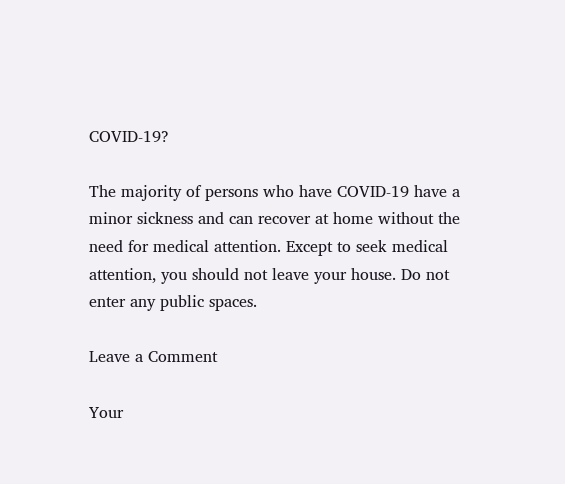COVID-19?

The majority of persons who have COVID-19 have a minor sickness and can recover at home without the need for medical attention. Except to seek medical attention, you should not leave your house. Do not enter any public spaces.

Leave a Comment

Your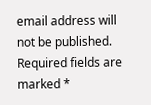email address will not be published. Required fields are marked *